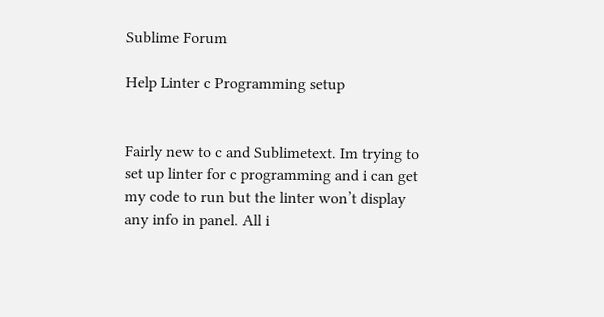Sublime Forum

Help Linter c Programming setup


Fairly new to c and Sublimetext. Im trying to set up linter for c programming and i can get my code to run but the linter won’t display any info in panel. All i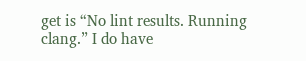get is “No lint results. Running clang.” I do have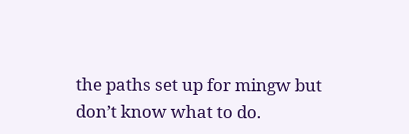the paths set up for mingw but don’t know what to do.